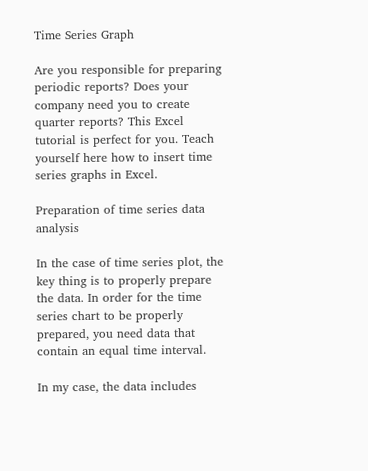Time Series Graph

Are you responsible for preparing periodic reports? Does your company need you to create quarter reports? This Excel tutorial is perfect for you. Teach yourself here how to insert time series graphs in Excel.

Preparation of time series data analysis

In the case of time series plot, the key thing is to properly prepare the data. In order for the time series chart to be properly prepared, you need data that contain an equal time interval.

In my case, the data includes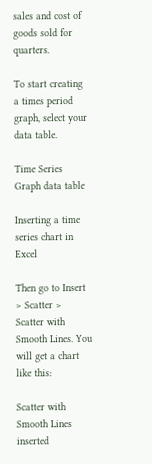sales and cost of goods sold for quarters.

To start creating a times period graph, select your data table.

Time Series Graph data table

Inserting a time series chart in Excel

Then go to Insert > Scatter > Scatter with Smooth Lines. You will get a chart like this:

Scatter with Smooth Lines inserted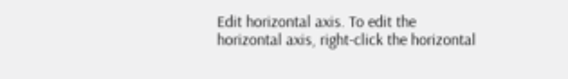Edit horizontal axis. To edit the horizontal axis, right-click the horizontal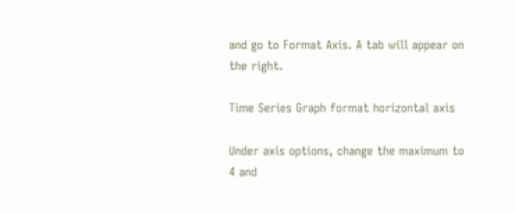and go to Format Axis. A tab will appear on the right.

Time Series Graph format horizontal axis

Under axis options, change the maximum to 4 and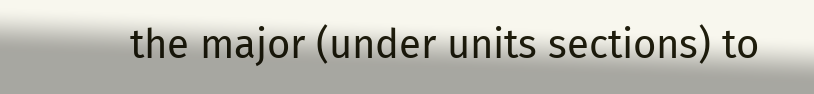the major (under units sections) to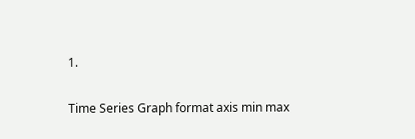1.

Time Series Graph format axis min max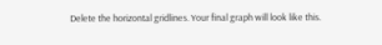Delete the horizontal gridlines. Your final graph will look like this.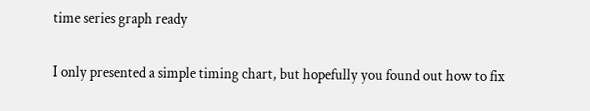time series graph ready

I only presented a simple timing chart, but hopefully you found out how to fix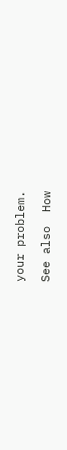your problem.

See also  How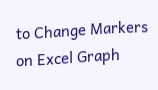to Change Markers on Excel Graph